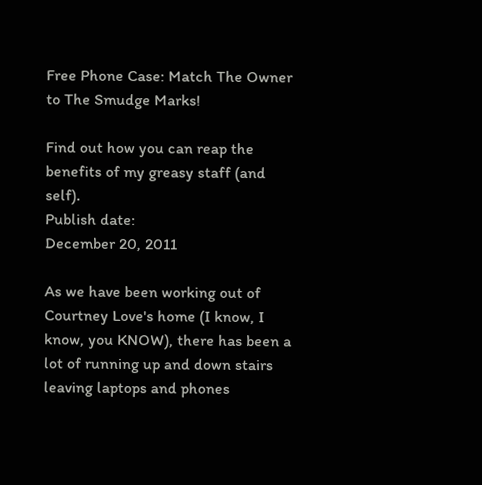Free Phone Case: Match The Owner to The Smudge Marks!

Find out how you can reap the benefits of my greasy staff (and self).
Publish date:
December 20, 2011

As we have been working out of Courtney Love's home (I know, I know, you KNOW), there has been a lot of running up and down stairs leaving laptops and phones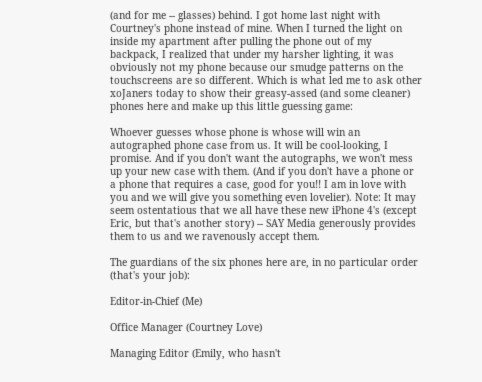(and for me -- glasses) behind. I got home last night with Courtney's phone instead of mine. When I turned the light on inside my apartment after pulling the phone out of my backpack, I realized that under my harsher lighting, it was obviously not my phone because our smudge patterns on the touchscreens are so different. Which is what led me to ask other xoJaners today to show their greasy-assed (and some cleaner) phones here and make up this little guessing game:

Whoever guesses whose phone is whose will win an autographed phone case from us. It will be cool-looking, I promise. And if you don't want the autographs, we won't mess up your new case with them. (And if you don't have a phone or a phone that requires a case, good for you!! I am in love with you and we will give you something even lovelier). Note: It may seem ostentatious that we all have these new iPhone 4's (except Eric, but that's another story) -- SAY Media generously provides them to us and we ravenously accept them.

The guardians of the six phones here are, in no particular order (that's your job):

Editor-in-Chief (Me)

Office Manager (Courtney Love)

Managing Editor (Emily, who hasn't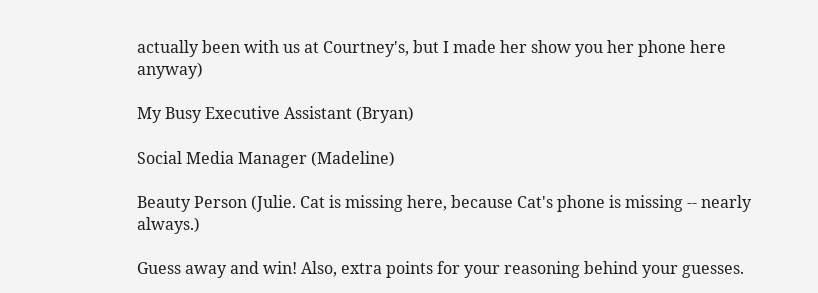actually been with us at Courtney's, but I made her show you her phone here anyway)

My Busy Executive Assistant (Bryan)

Social Media Manager (Madeline)

Beauty Person (Julie. Cat is missing here, because Cat's phone is missing -- nearly always.)

Guess away and win! Also, extra points for your reasoning behind your guesses.